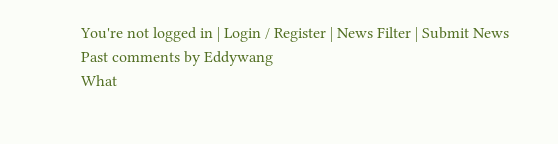You're not logged in | Login / Register | News Filter | Submit News
Past comments by Eddywang
What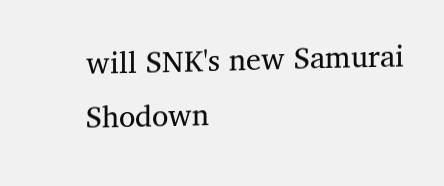will SNK's new Samurai Shodown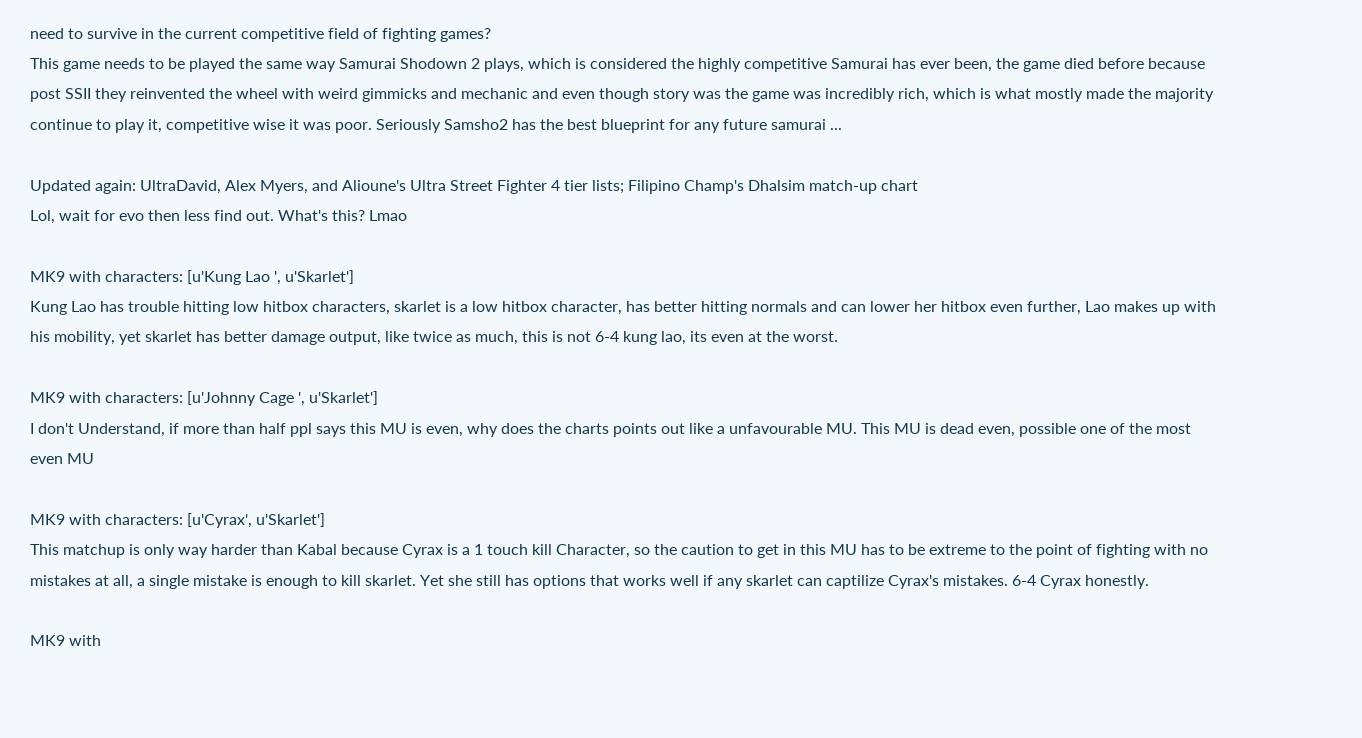need to survive in the current competitive field of fighting games?
This game needs to be played the same way Samurai Shodown 2 plays, which is considered the highly competitive Samurai has ever been, the game died before because post SSII they reinvented the wheel with weird gimmicks and mechanic and even though story was the game was incredibly rich, which is what mostly made the majority continue to play it, competitive wise it was poor. Seriously Samsho2 has the best blueprint for any future samurai ...

Updated again: UltraDavid, Alex Myers, and Alioune's Ultra Street Fighter 4 tier lists; Filipino Champ's Dhalsim match-up chart
Lol, wait for evo then less find out. What's this? Lmao

MK9 with characters: [u'Kung Lao ', u'Skarlet']
Kung Lao has trouble hitting low hitbox characters, skarlet is a low hitbox character, has better hitting normals and can lower her hitbox even further, Lao makes up with his mobility, yet skarlet has better damage output, like twice as much, this is not 6-4 kung lao, its even at the worst.

MK9 with characters: [u'Johnny Cage ', u'Skarlet']
I don't Understand, if more than half ppl says this MU is even, why does the charts points out like a unfavourable MU. This MU is dead even, possible one of the most even MU

MK9 with characters: [u'Cyrax', u'Skarlet']
This matchup is only way harder than Kabal because Cyrax is a 1 touch kill Character, so the caution to get in this MU has to be extreme to the point of fighting with no mistakes at all, a single mistake is enough to kill skarlet. Yet she still has options that works well if any skarlet can captilize Cyrax's mistakes. 6-4 Cyrax honestly.

MK9 with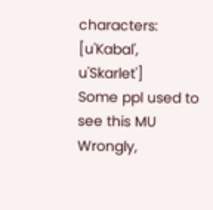characters: [u'Kabal', u'Skarlet']
Some ppl used to see this MU Wrongly,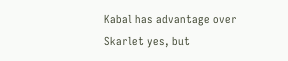Kabal has advantage over Skarlet yes, but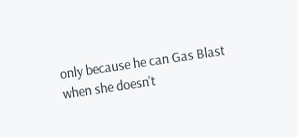only because he can Gas Blast when she doesn't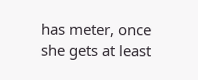has meter, once she gets at least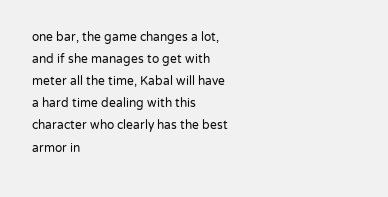one bar, the game changes a lot, and if she manages to get with meter all the time, Kabal will have a hard time dealing with this character who clearly has the best armor in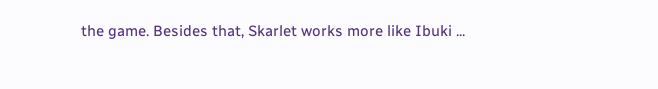the game. Besides that, Skarlet works more like Ibuki ...